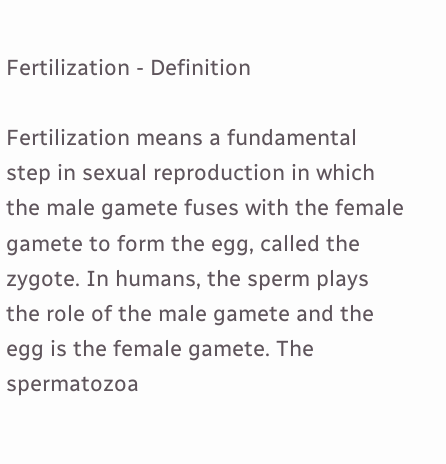Fertilization - Definition

Fertilization means a fundamental step in sexual reproduction in which the male gamete fuses with the female gamete to form the egg, called the zygote. In humans, the sperm plays the role of the male gamete and the egg is the female gamete. The spermatozoa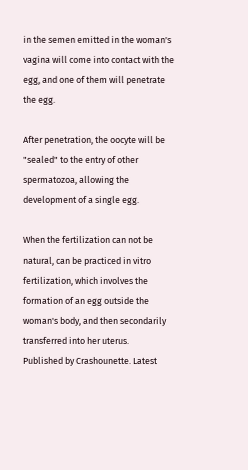in the semen emitted in the woman's vagina will come into contact with the egg, and one of them will penetrate the egg.

After penetration, the oocyte will be "sealed" to the entry of other spermatozoa, allowing the development of a single egg.

When the fertilization can not be natural, can be practiced in vitro fertilization, which involves the formation of an egg outside the woman's body, and then secondarily transferred into her uterus.
Published by Crashounette. Latest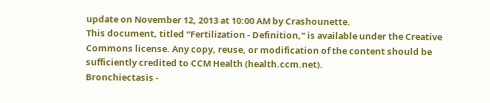update on November 12, 2013 at 10:00 AM by Crashounette.
This document, titled "Fertilization - Definition," is available under the Creative Commons license. Any copy, reuse, or modification of the content should be sufficiently credited to CCM Health (health.ccm.net).
Bronchiectasis -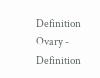Definition
Ovary - Definition